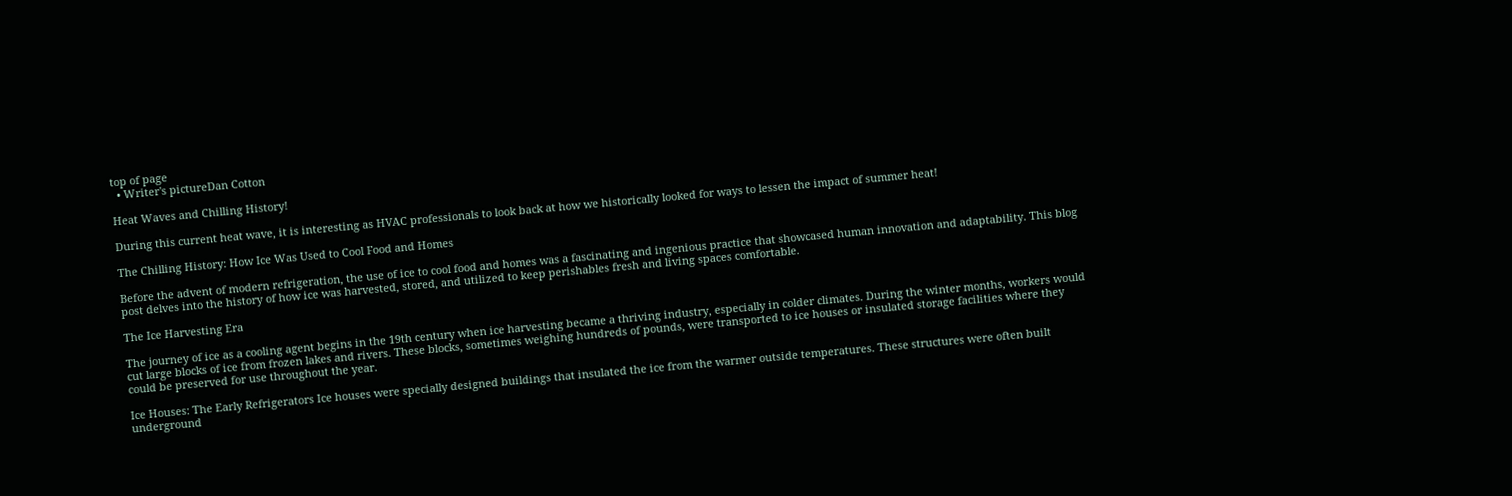top of page
  • Writer's pictureDan Cotton

Heat Waves and Chilling History!

During this current heat wave, it is interesting as HVAC professionals to look back at how we historically looked for ways to lessen the impact of summer heat!

The Chilling History: How Ice Was Used to Cool Food and Homes

Before the advent of modern refrigeration, the use of ice to cool food and homes was a fascinating and ingenious practice that showcased human innovation and adaptability. This blog post delves into the history of how ice was harvested, stored, and utilized to keep perishables fresh and living spaces comfortable.

The Ice Harvesting Era

The journey of ice as a cooling agent begins in the 19th century when ice harvesting became a thriving industry, especially in colder climates. During the winter months, workers would cut large blocks of ice from frozen lakes and rivers. These blocks, sometimes weighing hundreds of pounds, were transported to ice houses or insulated storage facilities where they could be preserved for use throughout the year.

Ice Houses: The Early Refrigerators Ice houses were specially designed buildings that insulated the ice from the warmer outside temperatures. These structures were often built underground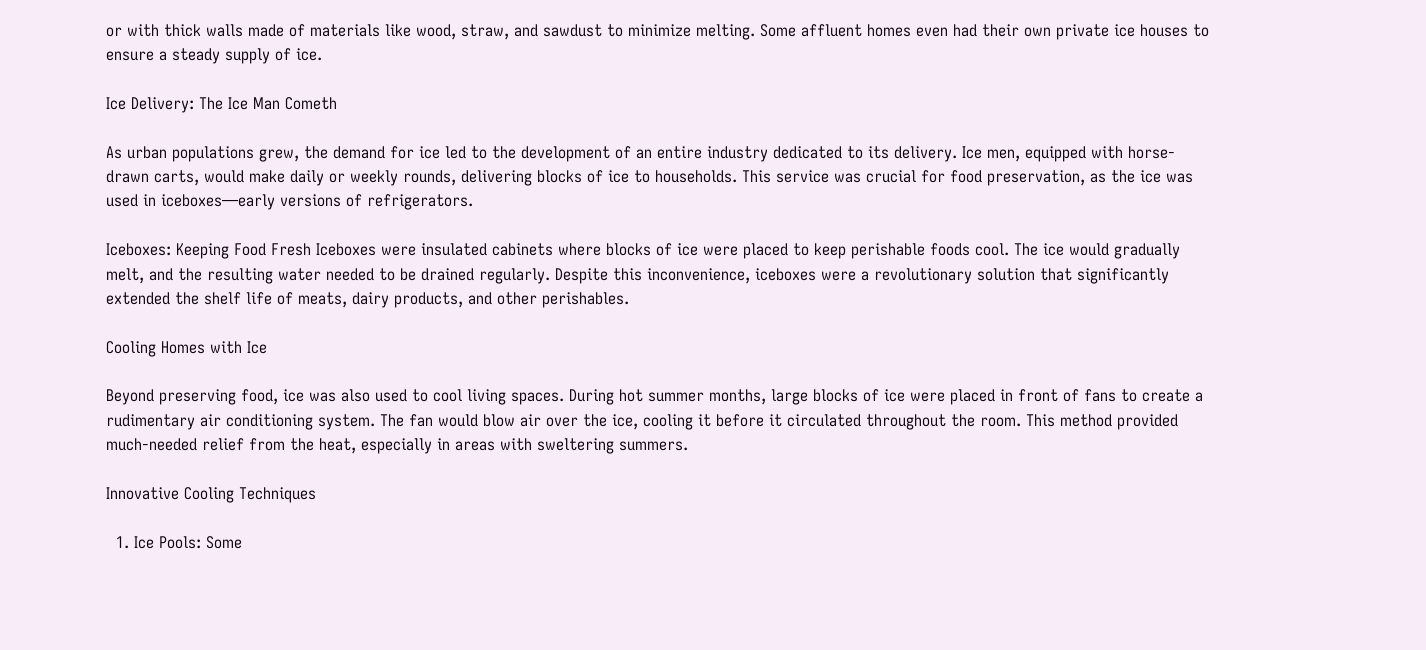or with thick walls made of materials like wood, straw, and sawdust to minimize melting. Some affluent homes even had their own private ice houses to ensure a steady supply of ice.

Ice Delivery: The Ice Man Cometh

As urban populations grew, the demand for ice led to the development of an entire industry dedicated to its delivery. Ice men, equipped with horse-drawn carts, would make daily or weekly rounds, delivering blocks of ice to households. This service was crucial for food preservation, as the ice was used in iceboxes—early versions of refrigerators.

Iceboxes: Keeping Food Fresh Iceboxes were insulated cabinets where blocks of ice were placed to keep perishable foods cool. The ice would gradually melt, and the resulting water needed to be drained regularly. Despite this inconvenience, iceboxes were a revolutionary solution that significantly extended the shelf life of meats, dairy products, and other perishables.

Cooling Homes with Ice

Beyond preserving food, ice was also used to cool living spaces. During hot summer months, large blocks of ice were placed in front of fans to create a rudimentary air conditioning system. The fan would blow air over the ice, cooling it before it circulated throughout the room. This method provided much-needed relief from the heat, especially in areas with sweltering summers.

Innovative Cooling Techniques

  1. Ice Pools: Some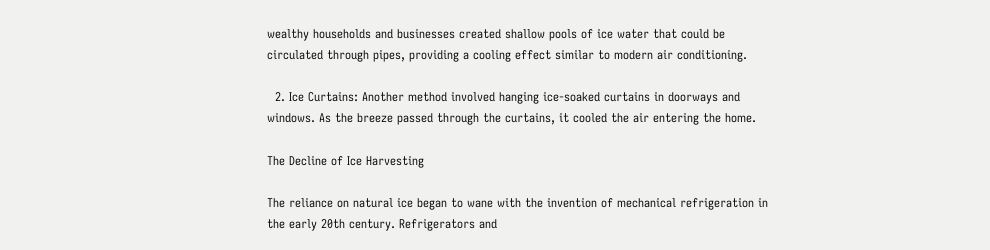wealthy households and businesses created shallow pools of ice water that could be circulated through pipes, providing a cooling effect similar to modern air conditioning.

  2. Ice Curtains: Another method involved hanging ice-soaked curtains in doorways and windows. As the breeze passed through the curtains, it cooled the air entering the home.

The Decline of Ice Harvesting

The reliance on natural ice began to wane with the invention of mechanical refrigeration in the early 20th century. Refrigerators and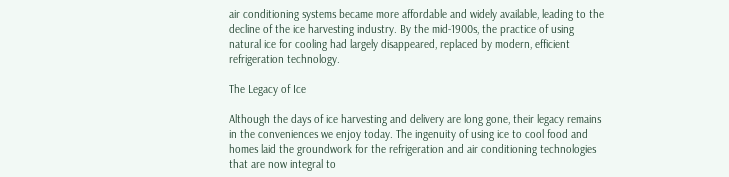air conditioning systems became more affordable and widely available, leading to the decline of the ice harvesting industry. By the mid-1900s, the practice of using natural ice for cooling had largely disappeared, replaced by modern, efficient refrigeration technology.

The Legacy of Ice

Although the days of ice harvesting and delivery are long gone, their legacy remains in the conveniences we enjoy today. The ingenuity of using ice to cool food and homes laid the groundwork for the refrigeration and air conditioning technologies that are now integral to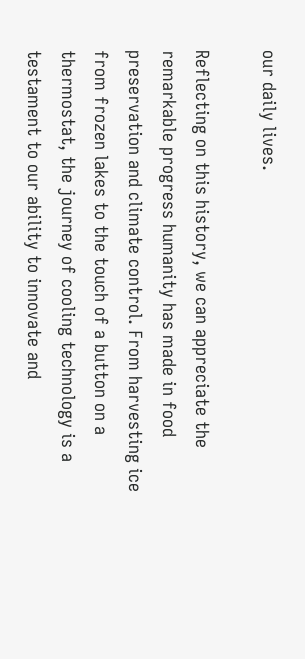our daily lives.

Reflecting on this history, we can appreciate the remarkable progress humanity has made in food preservation and climate control. From harvesting ice from frozen lakes to the touch of a button on a thermostat, the journey of cooling technology is a testament to our ability to innovate and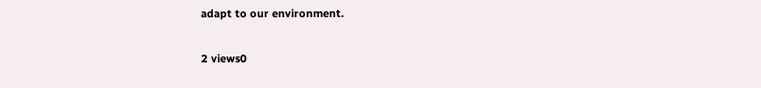adapt to our environment.

2 views0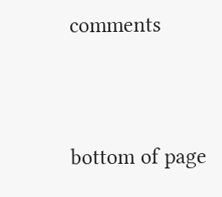comments


bottom of page